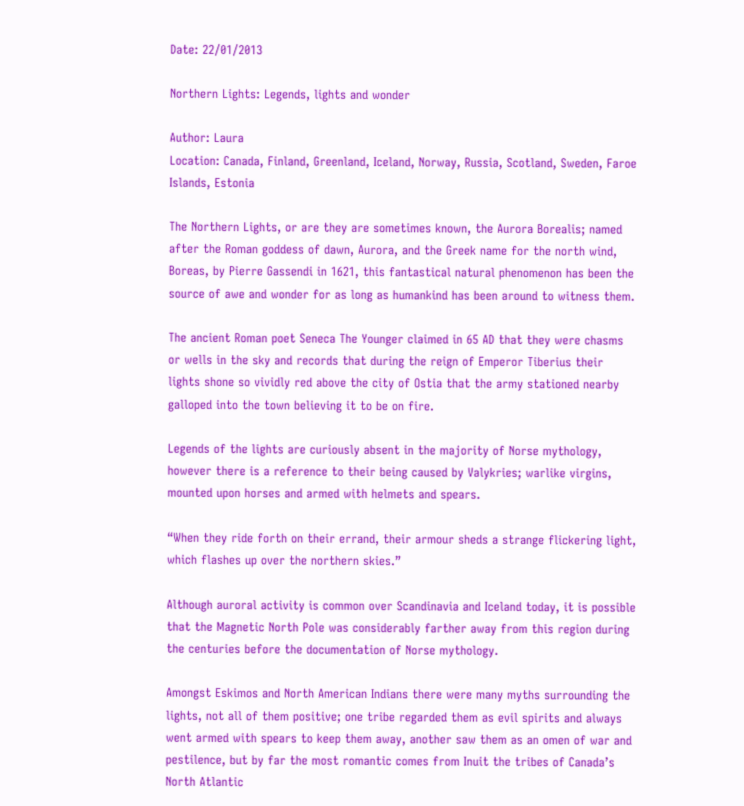Date: 22/01/2013

Northern Lights: Legends, lights and wonder

Author: Laura
Location: Canada, Finland, Greenland, Iceland, Norway, Russia, Scotland, Sweden, Faroe Islands, Estonia

The Northern Lights, or are they are sometimes known, the Aurora Borealis; named after the Roman goddess of dawn, Aurora, and the Greek name for the north wind, Boreas, by Pierre Gassendi in 1621, this fantastical natural phenomenon has been the source of awe and wonder for as long as humankind has been around to witness them.

The ancient Roman poet Seneca The Younger claimed in 65 AD that they were chasms or wells in the sky and records that during the reign of Emperor Tiberius their lights shone so vividly red above the city of Ostia that the army stationed nearby galloped into the town believing it to be on fire.

Legends of the lights are curiously absent in the majority of Norse mythology, however there is a reference to their being caused by Valykries; warlike virgins, mounted upon horses and armed with helmets and spears.

“When they ride forth on their errand, their armour sheds a strange flickering light, which flashes up over the northern skies.”

Although auroral activity is common over Scandinavia and Iceland today, it is possible that the Magnetic North Pole was considerably farther away from this region during the centuries before the documentation of Norse mythology.

Amongst Eskimos and North American Indians there were many myths surrounding the lights, not all of them positive; one tribe regarded them as evil spirits and always went armed with spears to keep them away, another saw them as an omen of war and pestilence, but by far the most romantic comes from Inuit the tribes of Canada’s North Atlantic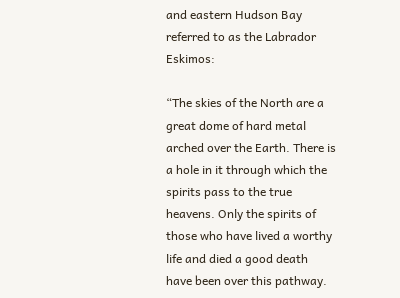and eastern Hudson Bay referred to as the Labrador Eskimos:

“The skies of the North are a great dome of hard metal arched over the Earth. There is a hole in it through which the spirits pass to the true heavens. Only the spirits of those who have lived a worthy life and died a good death have been over this pathway.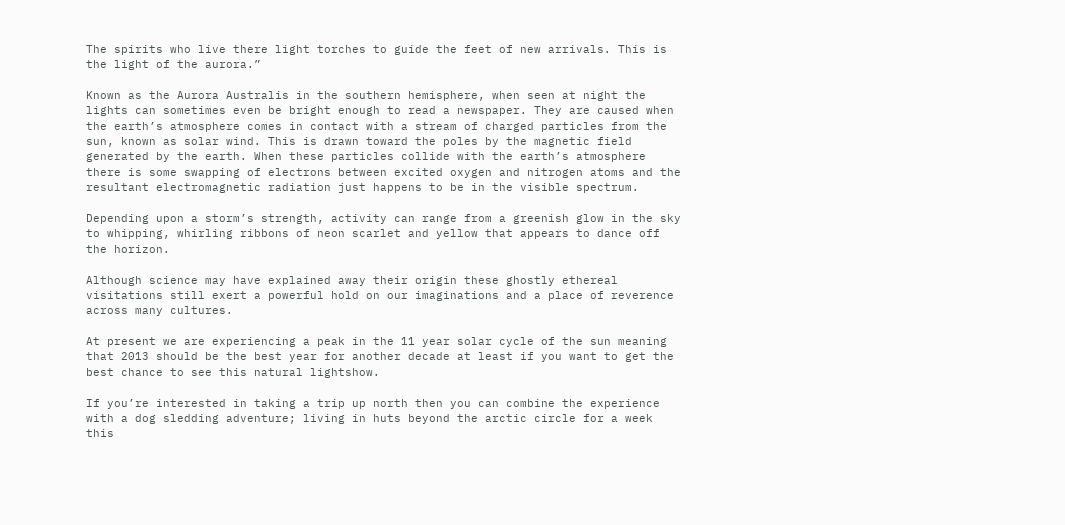The spirits who live there light torches to guide the feet of new arrivals. This is the light of the aurora.”

Known as the Aurora Australis in the southern hemisphere, when seen at night the lights can sometimes even be bright enough to read a newspaper. They are caused when the earth’s atmosphere comes in contact with a stream of charged particles from the sun, known as solar wind. This is drawn toward the poles by the magnetic field generated by the earth. When these particles collide with the earth’s atmosphere there is some swapping of electrons between excited oxygen and nitrogen atoms and the resultant electromagnetic radiation just happens to be in the visible spectrum.

Depending upon a storm’s strength, activity can range from a greenish glow in the sky to whipping, whirling ribbons of neon scarlet and yellow that appears to dance off the horizon.

Although science may have explained away their origin these ghostly ethereal visitations still exert a powerful hold on our imaginations and a place of reverence across many cultures.

At present we are experiencing a peak in the 11 year solar cycle of the sun meaning that 2013 should be the best year for another decade at least if you want to get the best chance to see this natural lightshow.

If you’re interested in taking a trip up north then you can combine the experience with a dog sledding adventure; living in huts beyond the arctic circle for a week this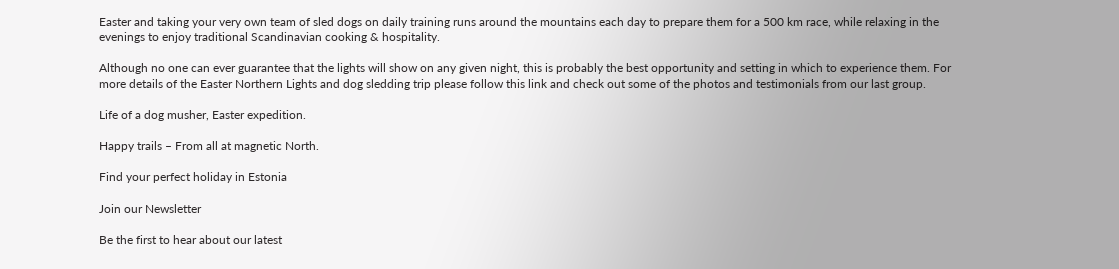Easter and taking your very own team of sled dogs on daily training runs around the mountains each day to prepare them for a 500 km race, while relaxing in the evenings to enjoy traditional Scandinavian cooking & hospitality.

Although no one can ever guarantee that the lights will show on any given night, this is probably the best opportunity and setting in which to experience them. For more details of the Easter Northern Lights and dog sledding trip please follow this link and check out some of the photos and testimonials from our last group.

Life of a dog musher, Easter expedition.

Happy trails – From all at magnetic North.

Find your perfect holiday in Estonia

Join our Newsletter

Be the first to hear about our latest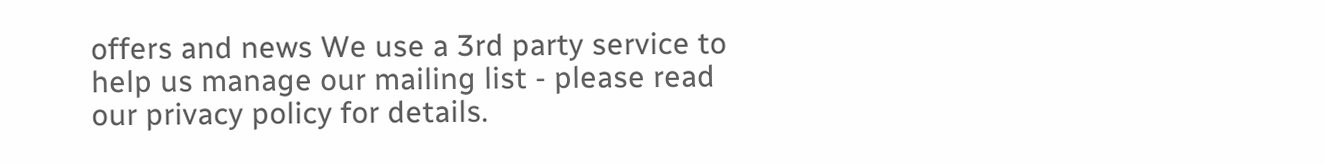offers and news We use a 3rd party service to help us manage our mailing list - please read our privacy policy for details.